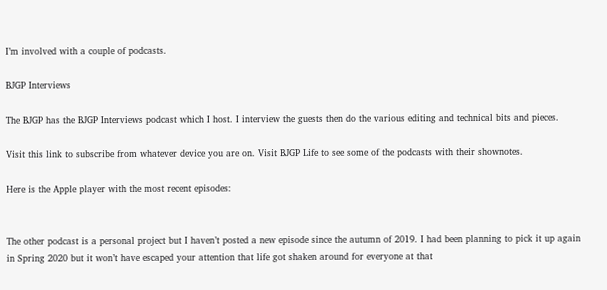I’m involved with a couple of podcasts.

BJGP Interviews

The BJGP has the BJGP Interviews podcast which I host. I interview the guests then do the various editing and technical bits and pieces.

Visit this link to subscribe from whatever device you are on. Visit BJGP Life to see some of the podcasts with their shownotes.

Here is the Apple player with the most recent episodes:


The other podcast is a personal project but I haven’t posted a new episode since the autumn of 2019. I had been planning to pick it up again in Spring 2020 but it won’t have escaped your attention that life got shaken around for everyone at that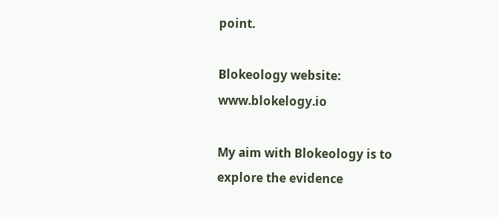point.

Blokeology website: www.blokelogy.io

My aim with Blokeology is to explore the evidence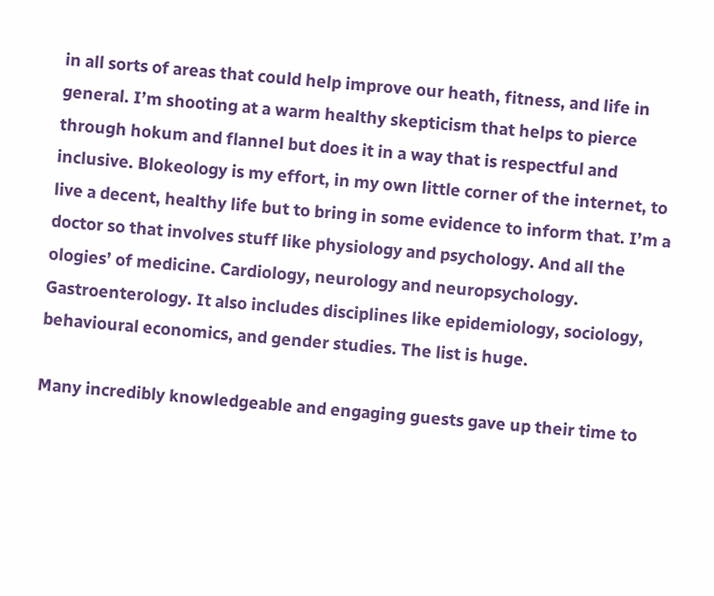in all sorts of areas that could help improve our heath, fitness, and life in general. I’m shooting at a warm healthy skepticism that helps to pierce through hokum and flannel but does it in a way that is respectful and inclusive. Blokeology is my effort, in my own little corner of the internet, to live a decent, healthy life but to bring in some evidence to inform that. I’m a doctor so that involves stuff like physiology and psychology. And all the ologies’ of medicine. Cardiology, neurology and neuropsychology. Gastroenterology. It also includes disciplines like epidemiology, sociology, behavioural economics, and gender studies. The list is huge.

Many incredibly knowledgeable and engaging guests gave up their time to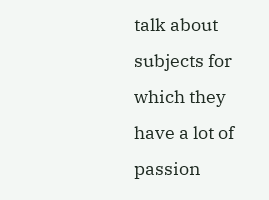talk about subjects for which they have a lot of passion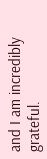and I am incredibly grateful.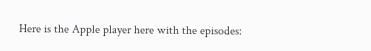Here is the Apple player here with the episodes: